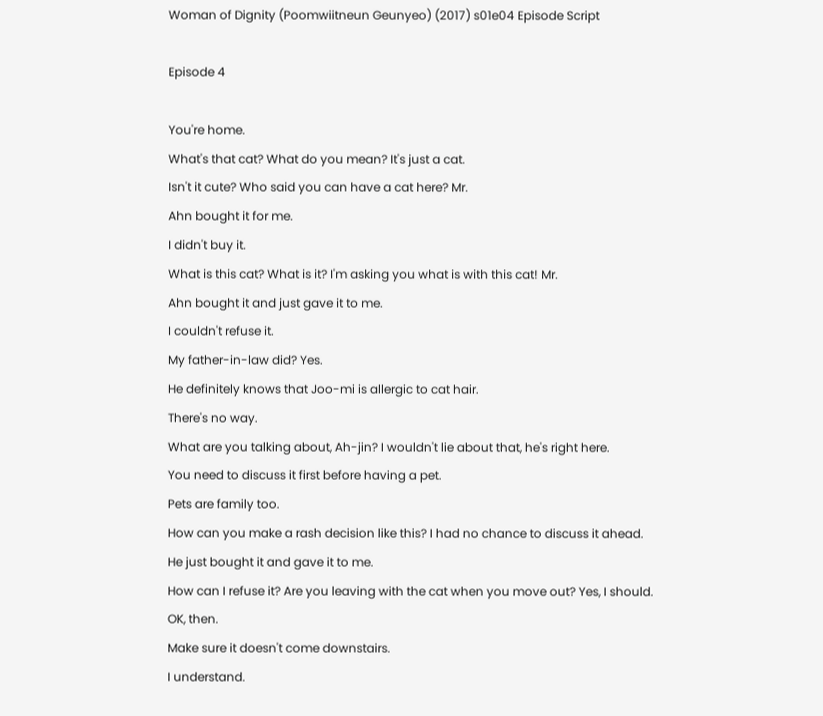Woman of Dignity (Poomwiitneun Geunyeo) (2017) s01e04 Episode Script

Episode 4

You're home.
What's that cat? What do you mean? It's just a cat.
Isn't it cute? Who said you can have a cat here? Mr.
Ahn bought it for me.
I didn't buy it.
What is this cat? What is it? I'm asking you what is with this cat! Mr.
Ahn bought it and just gave it to me.
I couldn't refuse it.
My father-in-law did? Yes.
He definitely knows that Joo-mi is allergic to cat hair.
There's no way.
What are you talking about, Ah-jin? I wouldn't lie about that, he's right here.
You need to discuss it first before having a pet.
Pets are family too.
How can you make a rash decision like this? I had no chance to discuss it ahead.
He just bought it and gave it to me.
How can I refuse it? Are you leaving with the cat when you move out? Yes, I should.
OK, then.
Make sure it doesn't come downstairs.
I understand.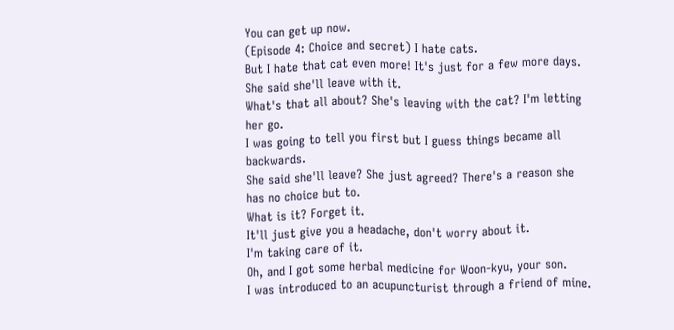You can get up now.
(Episode 4: Choice and secret) I hate cats.
But I hate that cat even more! It's just for a few more days.
She said she'll leave with it.
What's that all about? She's leaving with the cat? I'm letting her go.
I was going to tell you first but I guess things became all backwards.
She said she'll leave? She just agreed? There's a reason she has no choice but to.
What is it? Forget it.
It'll just give you a headache, don't worry about it.
I'm taking care of it.
Oh, and I got some herbal medicine for Woon-kyu, your son.
I was introduced to an acupuncturist through a friend of mine.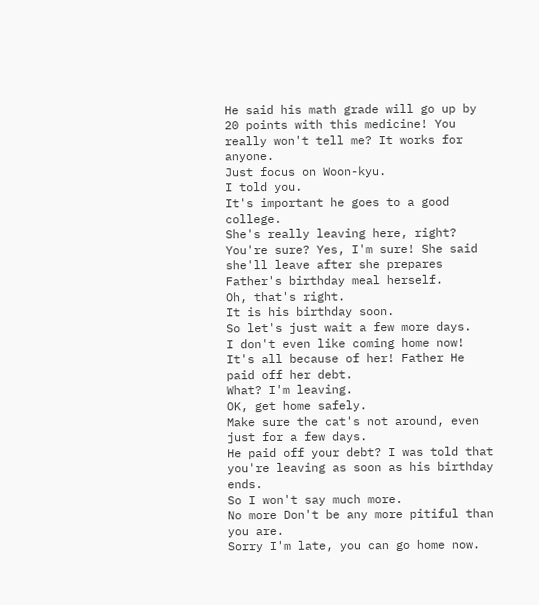He said his math grade will go up by 20 points with this medicine! You really won't tell me? It works for anyone.
Just focus on Woon-kyu.
I told you.
It's important he goes to a good college.
She's really leaving here, right? You're sure? Yes, I'm sure! She said she'll leave after she prepares Father's birthday meal herself.
Oh, that's right.
It is his birthday soon.
So let's just wait a few more days.
I don't even like coming home now! It's all because of her! Father He paid off her debt.
What? I'm leaving.
OK, get home safely.
Make sure the cat's not around, even just for a few days.
He paid off your debt? I was told that you're leaving as soon as his birthday ends.
So I won't say much more.
No more Don't be any more pitiful than you are.
Sorry I'm late, you can go home now.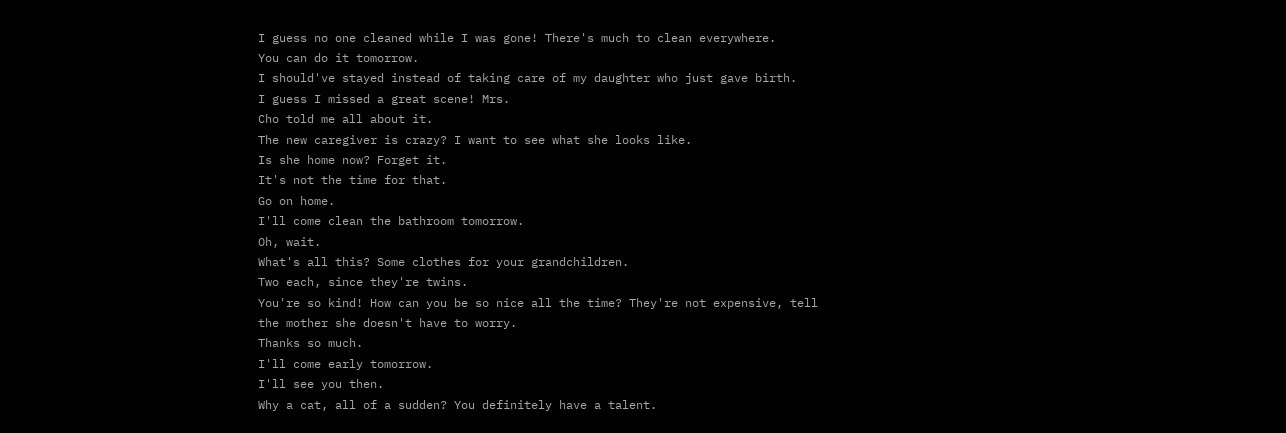I guess no one cleaned while I was gone! There's much to clean everywhere.
You can do it tomorrow.
I should've stayed instead of taking care of my daughter who just gave birth.
I guess I missed a great scene! Mrs.
Cho told me all about it.
The new caregiver is crazy? I want to see what she looks like.
Is she home now? Forget it.
It's not the time for that.
Go on home.
I'll come clean the bathroom tomorrow.
Oh, wait.
What's all this? Some clothes for your grandchildren.
Two each, since they're twins.
You're so kind! How can you be so nice all the time? They're not expensive, tell the mother she doesn't have to worry.
Thanks so much.
I'll come early tomorrow.
I'll see you then.
Why a cat, all of a sudden? You definitely have a talent.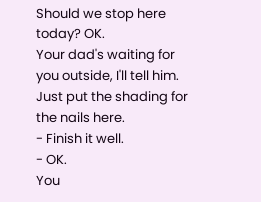Should we stop here today? OK.
Your dad's waiting for you outside, I'll tell him.
Just put the shading for the nails here.
- Finish it well.
- OK.
You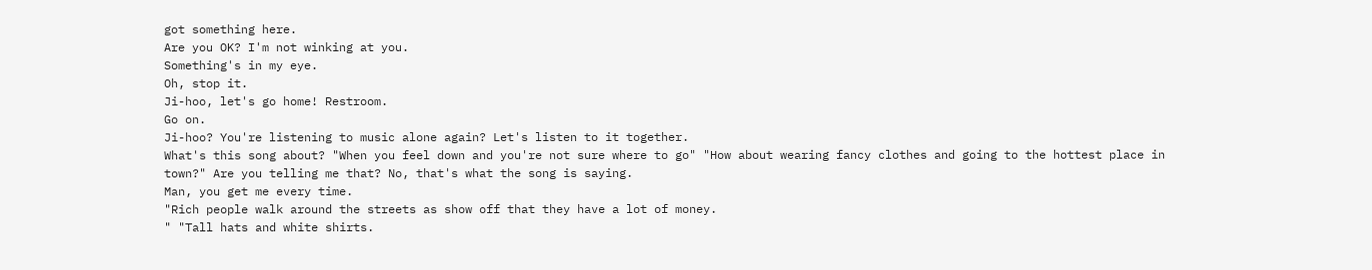got something here.
Are you OK? I'm not winking at you.
Something's in my eye.
Oh, stop it.
Ji-hoo, let's go home! Restroom.
Go on.
Ji-hoo? You're listening to music alone again? Let's listen to it together.
What's this song about? "When you feel down and you're not sure where to go" "How about wearing fancy clothes and going to the hottest place in town?" Are you telling me that? No, that's what the song is saying.
Man, you get me every time.
"Rich people walk around the streets as show off that they have a lot of money.
" "Tall hats and white shirts.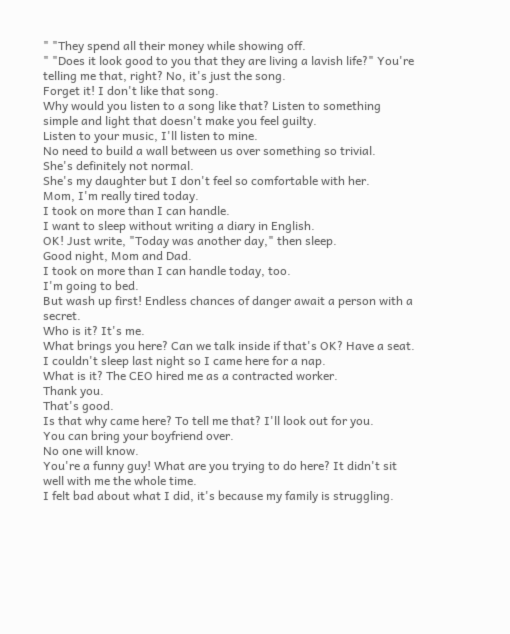" "They spend all their money while showing off.
" "Does it look good to you that they are living a lavish life?" You're telling me that, right? No, it's just the song.
Forget it! I don't like that song.
Why would you listen to a song like that? Listen to something simple and light that doesn't make you feel guilty.
Listen to your music, I'll listen to mine.
No need to build a wall between us over something so trivial.
She's definitely not normal.
She's my daughter but I don't feel so comfortable with her.
Mom, I'm really tired today.
I took on more than I can handle.
I want to sleep without writing a diary in English.
OK! Just write, "Today was another day," then sleep.
Good night, Mom and Dad.
I took on more than I can handle today, too.
I'm going to bed.
But wash up first! Endless chances of danger await a person with a secret.
Who is it? It's me.
What brings you here? Can we talk inside if that's OK? Have a seat.
I couldn't sleep last night so I came here for a nap.
What is it? The CEO hired me as a contracted worker.
Thank you.
That's good.
Is that why came here? To tell me that? I'll look out for you.
You can bring your boyfriend over.
No one will know.
You're a funny guy! What are you trying to do here? It didn't sit well with me the whole time.
I felt bad about what I did, it's because my family is struggling.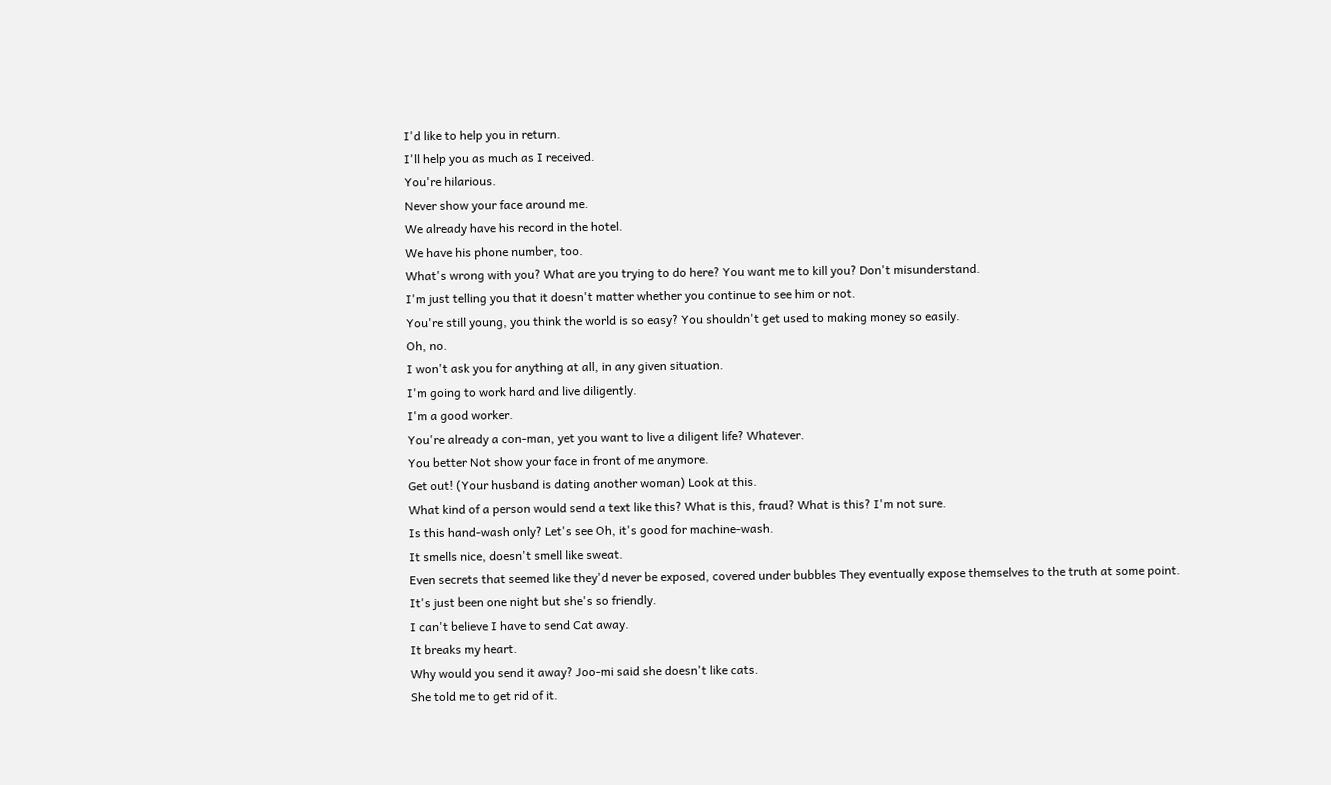I'd like to help you in return.
I'll help you as much as I received.
You're hilarious.
Never show your face around me.
We already have his record in the hotel.
We have his phone number, too.
What's wrong with you? What are you trying to do here? You want me to kill you? Don't misunderstand.
I'm just telling you that it doesn't matter whether you continue to see him or not.
You're still young, you think the world is so easy? You shouldn't get used to making money so easily.
Oh, no.
I won't ask you for anything at all, in any given situation.
I'm going to work hard and live diligently.
I'm a good worker.
You're already a con-man, yet you want to live a diligent life? Whatever.
You better Not show your face in front of me anymore.
Get out! (Your husband is dating another woman) Look at this.
What kind of a person would send a text like this? What is this, fraud? What is this? I'm not sure.
Is this hand-wash only? Let's see Oh, it's good for machine-wash.
It smells nice, doesn't smell like sweat.
Even secrets that seemed like they'd never be exposed, covered under bubbles They eventually expose themselves to the truth at some point.
It's just been one night but she's so friendly.
I can't believe I have to send Cat away.
It breaks my heart.
Why would you send it away? Joo-mi said she doesn't like cats.
She told me to get rid of it.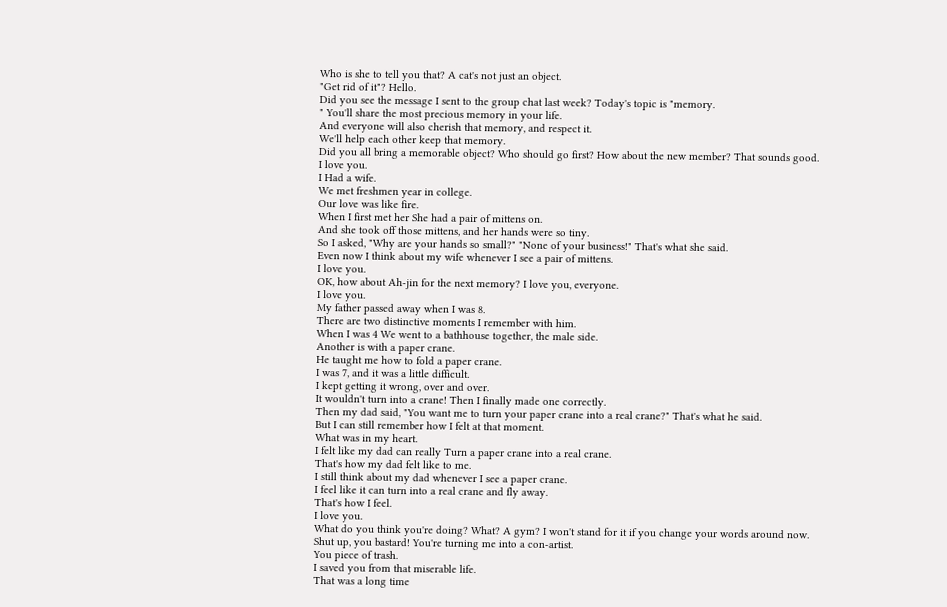Who is she to tell you that? A cat's not just an object.
"Get rid of it"? Hello.
Did you see the message I sent to the group chat last week? Today's topic is "memory.
" You'll share the most precious memory in your life.
And everyone will also cherish that memory, and respect it.
We'll help each other keep that memory.
Did you all bring a memorable object? Who should go first? How about the new member? That sounds good.
I love you.
I Had a wife.
We met freshmen year in college.
Our love was like fire.
When I first met her She had a pair of mittens on.
And she took off those mittens, and her hands were so tiny.
So I asked, "Why are your hands so small?" "None of your business!" That's what she said.
Even now I think about my wife whenever I see a pair of mittens.
I love you.
OK, how about Ah-jin for the next memory? I love you, everyone.
I love you.
My father passed away when I was 8.
There are two distinctive moments I remember with him.
When I was 4 We went to a bathhouse together, the male side.
Another is with a paper crane.
He taught me how to fold a paper crane.
I was 7, and it was a little difficult.
I kept getting it wrong, over and over.
It wouldn't turn into a crane! Then I finally made one correctly.
Then my dad said, "You want me to turn your paper crane into a real crane?" That's what he said.
But I can still remember how I felt at that moment.
What was in my heart.
I felt like my dad can really Turn a paper crane into a real crane.
That's how my dad felt like to me.
I still think about my dad whenever I see a paper crane.
I feel like it can turn into a real crane and fly away.
That's how I feel.
I love you.
What do you think you're doing? What? A gym? I won't stand for it if you change your words around now.
Shut up, you bastard! You're turning me into a con-artist.
You piece of trash.
I saved you from that miserable life.
That was a long time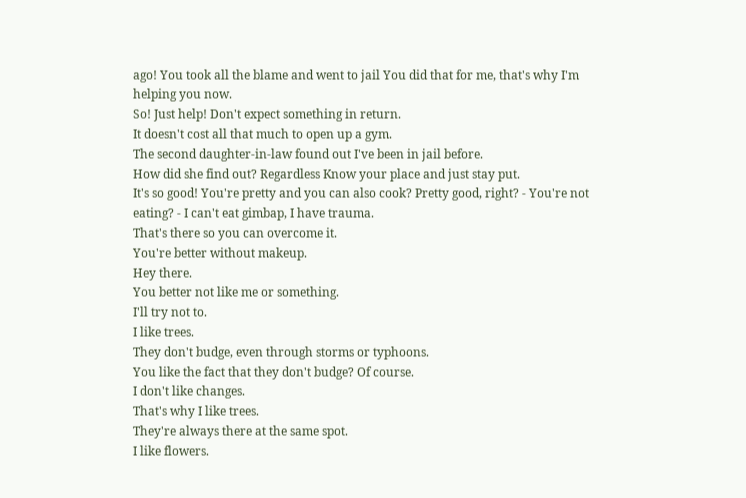ago! You took all the blame and went to jail You did that for me, that's why I'm helping you now.
So! Just help! Don't expect something in return.
It doesn't cost all that much to open up a gym.
The second daughter-in-law found out I've been in jail before.
How did she find out? Regardless Know your place and just stay put.
It's so good! You're pretty and you can also cook? Pretty good, right? - You're not eating? - I can't eat gimbap, I have trauma.
That's there so you can overcome it.
You're better without makeup.
Hey there.
You better not like me or something.
I'll try not to.
I like trees.
They don't budge, even through storms or typhoons.
You like the fact that they don't budge? Of course.
I don't like changes.
That's why I like trees.
They're always there at the same spot.
I like flowers.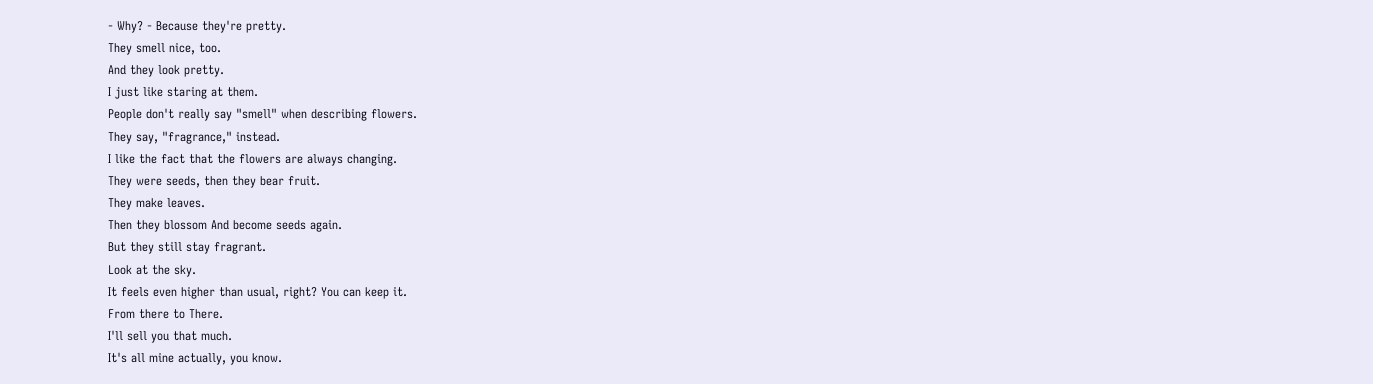- Why? - Because they're pretty.
They smell nice, too.
And they look pretty.
I just like staring at them.
People don't really say "smell" when describing flowers.
They say, "fragrance," instead.
I like the fact that the flowers are always changing.
They were seeds, then they bear fruit.
They make leaves.
Then they blossom And become seeds again.
But they still stay fragrant.
Look at the sky.
It feels even higher than usual, right? You can keep it.
From there to There.
I'll sell you that much.
It's all mine actually, you know.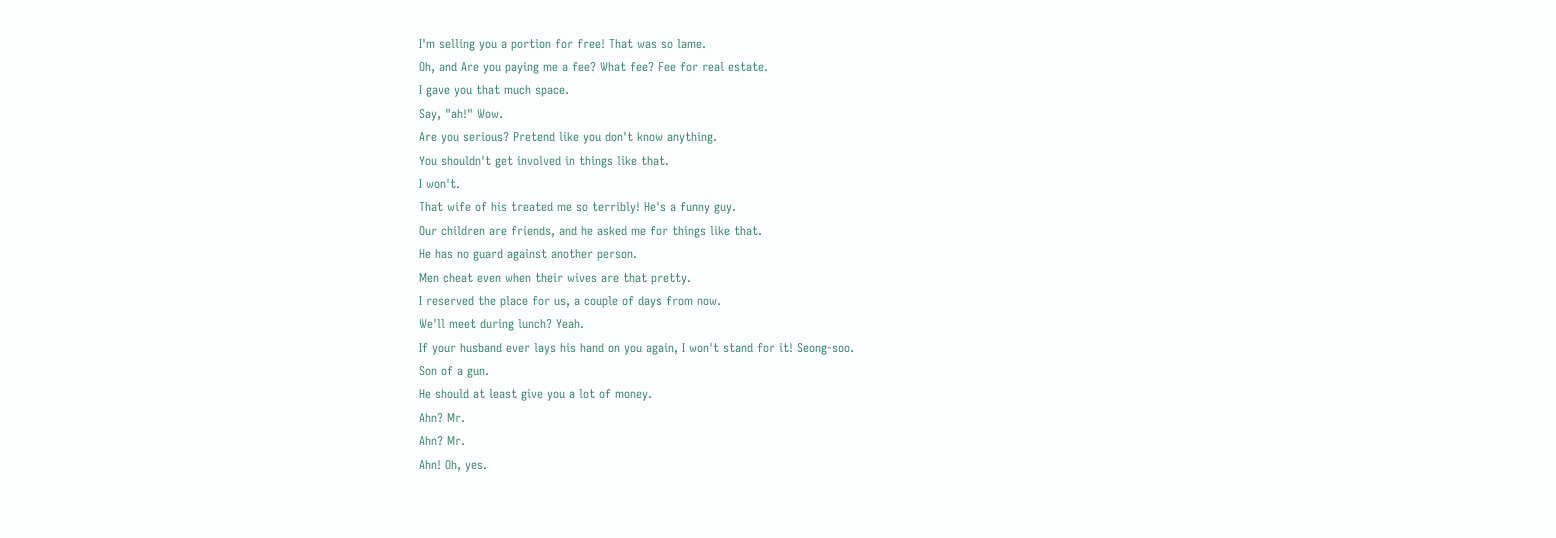I'm selling you a portion for free! That was so lame.
Oh, and Are you paying me a fee? What fee? Fee for real estate.
I gave you that much space.
Say, "ah!" Wow.
Are you serious? Pretend like you don't know anything.
You shouldn't get involved in things like that.
I won't.
That wife of his treated me so terribly! He's a funny guy.
Our children are friends, and he asked me for things like that.
He has no guard against another person.
Men cheat even when their wives are that pretty.
I reserved the place for us, a couple of days from now.
We'll meet during lunch? Yeah.
If your husband ever lays his hand on you again, I won't stand for it! Seong-soo.
Son of a gun.
He should at least give you a lot of money.
Ahn? Mr.
Ahn? Mr.
Ahn! Oh, yes.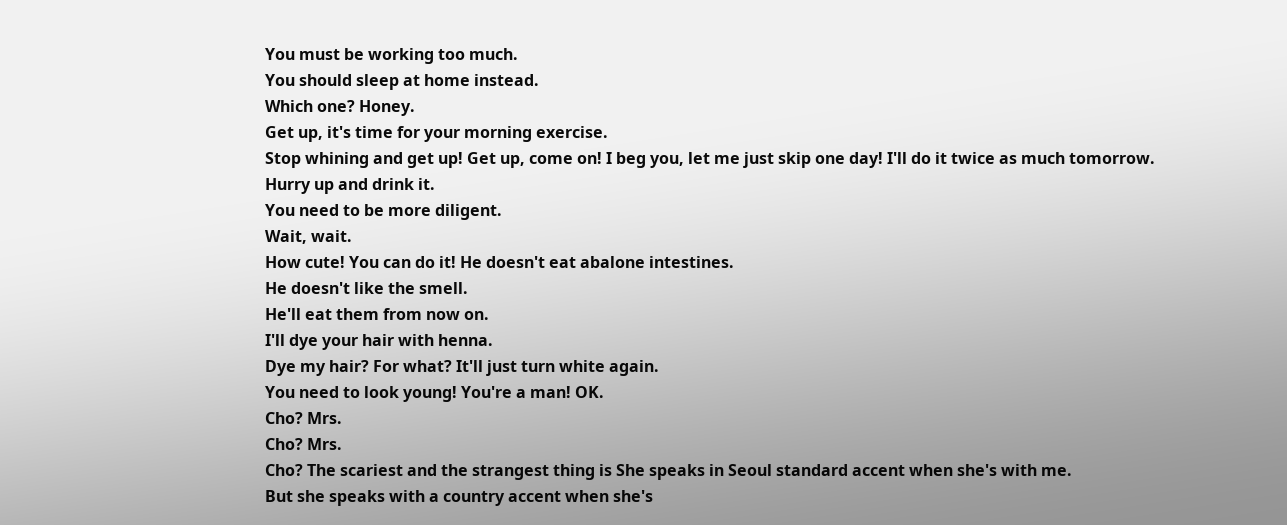You must be working too much.
You should sleep at home instead.
Which one? Honey.
Get up, it's time for your morning exercise.
Stop whining and get up! Get up, come on! I beg you, let me just skip one day! I'll do it twice as much tomorrow.
Hurry up and drink it.
You need to be more diligent.
Wait, wait.
How cute! You can do it! He doesn't eat abalone intestines.
He doesn't like the smell.
He'll eat them from now on.
I'll dye your hair with henna.
Dye my hair? For what? It'll just turn white again.
You need to look young! You're a man! OK.
Cho? Mrs.
Cho? Mrs.
Cho? The scariest and the strangest thing is She speaks in Seoul standard accent when she's with me.
But she speaks with a country accent when she's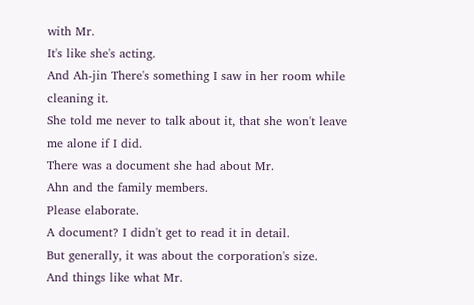with Mr.
It's like she's acting.
And Ah-jin There's something I saw in her room while cleaning it.
She told me never to talk about it, that she won't leave me alone if I did.
There was a document she had about Mr.
Ahn and the family members.
Please elaborate.
A document? I didn't get to read it in detail.
But generally, it was about the corporation's size.
And things like what Mr.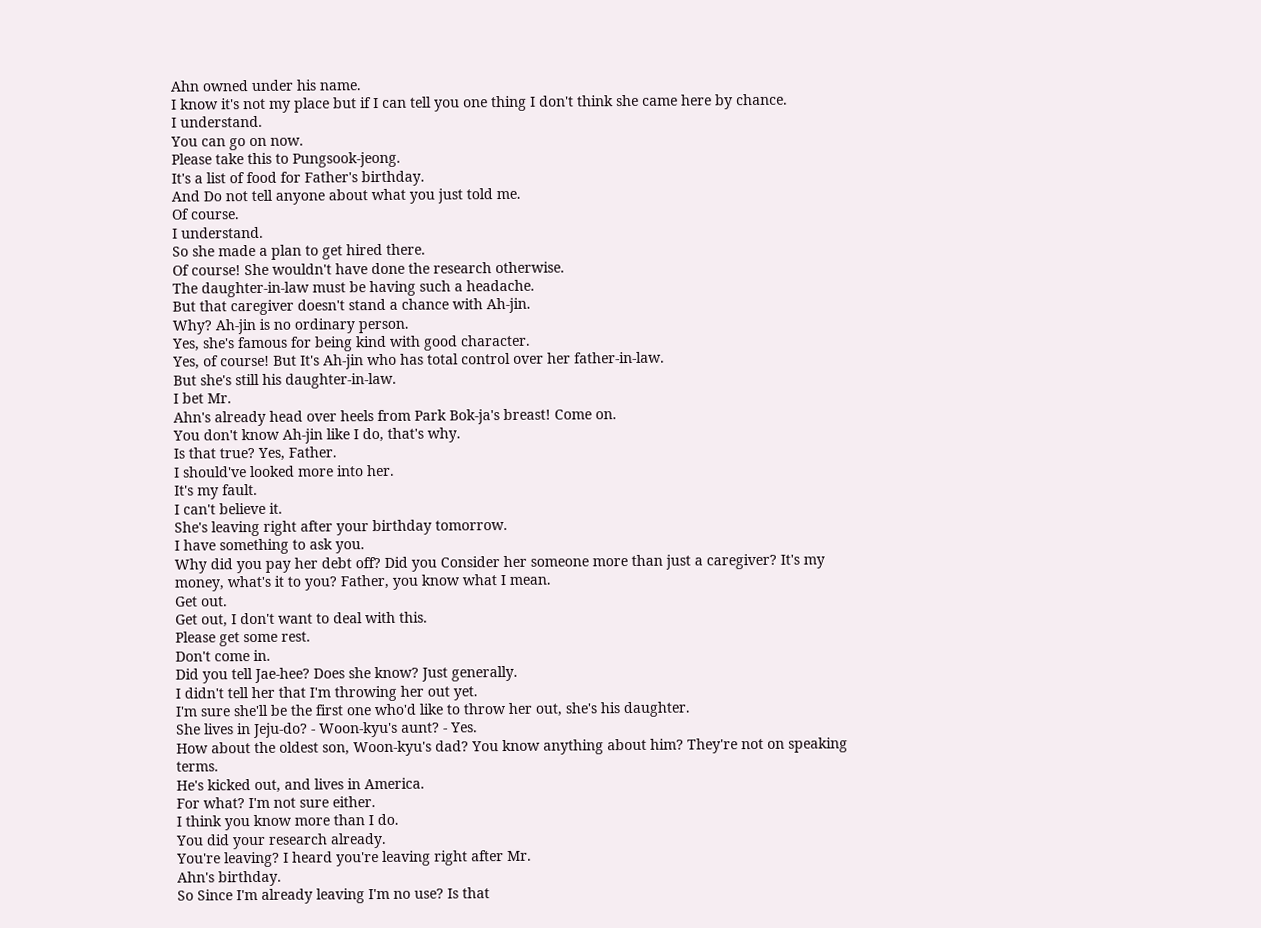Ahn owned under his name.
I know it's not my place but if I can tell you one thing I don't think she came here by chance.
I understand.
You can go on now.
Please take this to Pungsook-jeong.
It's a list of food for Father's birthday.
And Do not tell anyone about what you just told me.
Of course.
I understand.
So she made a plan to get hired there.
Of course! She wouldn't have done the research otherwise.
The daughter-in-law must be having such a headache.
But that caregiver doesn't stand a chance with Ah-jin.
Why? Ah-jin is no ordinary person.
Yes, she's famous for being kind with good character.
Yes, of course! But It's Ah-jin who has total control over her father-in-law.
But she's still his daughter-in-law.
I bet Mr.
Ahn's already head over heels from Park Bok-ja's breast! Come on.
You don't know Ah-jin like I do, that's why.
Is that true? Yes, Father.
I should've looked more into her.
It's my fault.
I can't believe it.
She's leaving right after your birthday tomorrow.
I have something to ask you.
Why did you pay her debt off? Did you Consider her someone more than just a caregiver? It's my money, what's it to you? Father, you know what I mean.
Get out.
Get out, I don't want to deal with this.
Please get some rest.
Don't come in.
Did you tell Jae-hee? Does she know? Just generally.
I didn't tell her that I'm throwing her out yet.
I'm sure she'll be the first one who'd like to throw her out, she's his daughter.
She lives in Jeju-do? - Woon-kyu's aunt? - Yes.
How about the oldest son, Woon-kyu's dad? You know anything about him? They're not on speaking terms.
He's kicked out, and lives in America.
For what? I'm not sure either.
I think you know more than I do.
You did your research already.
You're leaving? I heard you're leaving right after Mr.
Ahn's birthday.
So Since I'm already leaving I'm no use? Is that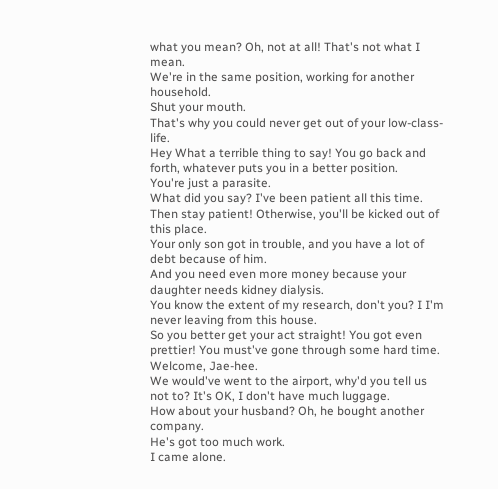what you mean? Oh, not at all! That's not what I mean.
We're in the same position, working for another household.
Shut your mouth.
That's why you could never get out of your low-class-life.
Hey What a terrible thing to say! You go back and forth, whatever puts you in a better position.
You're just a parasite.
What did you say? I've been patient all this time.
Then stay patient! Otherwise, you'll be kicked out of this place.
Your only son got in trouble, and you have a lot of debt because of him.
And you need even more money because your daughter needs kidney dialysis.
You know the extent of my research, don't you? I I'm never leaving from this house.
So you better get your act straight! You got even prettier! You must've gone through some hard time.
Welcome, Jae-hee.
We would've went to the airport, why'd you tell us not to? It's OK, I don't have much luggage.
How about your husband? Oh, he bought another company.
He's got too much work.
I came alone.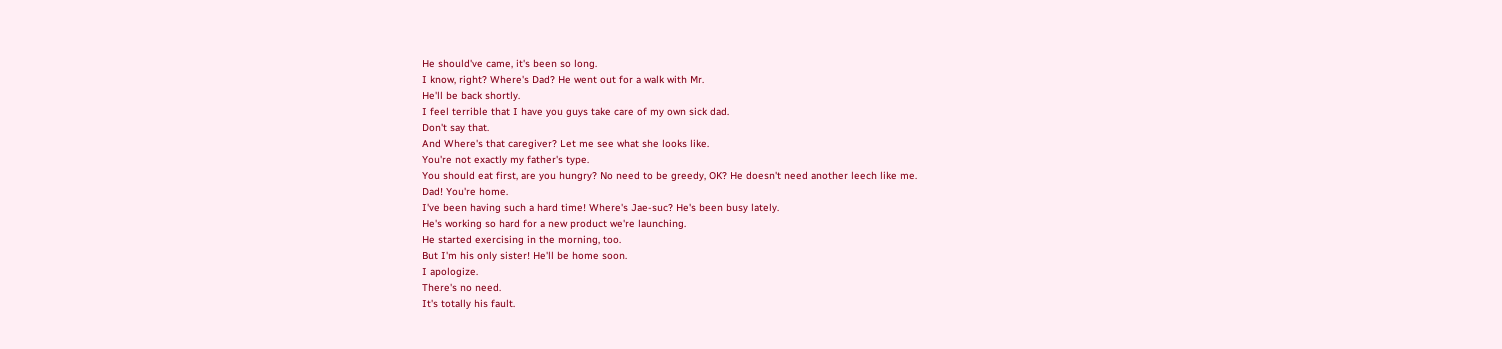He should've came, it's been so long.
I know, right? Where's Dad? He went out for a walk with Mr.
He'll be back shortly.
I feel terrible that I have you guys take care of my own sick dad.
Don't say that.
And Where's that caregiver? Let me see what she looks like.
You're not exactly my father's type.
You should eat first, are you hungry? No need to be greedy, OK? He doesn't need another leech like me.
Dad! You're home.
I've been having such a hard time! Where's Jae-suc? He's been busy lately.
He's working so hard for a new product we're launching.
He started exercising in the morning, too.
But I'm his only sister! He'll be home soon.
I apologize.
There's no need.
It's totally his fault.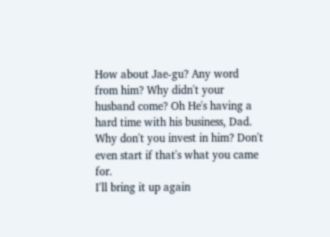How about Jae-gu? Any word from him? Why didn't your husband come? Oh He's having a hard time with his business, Dad.
Why don't you invest in him? Don't even start if that's what you came for.
I'll bring it up again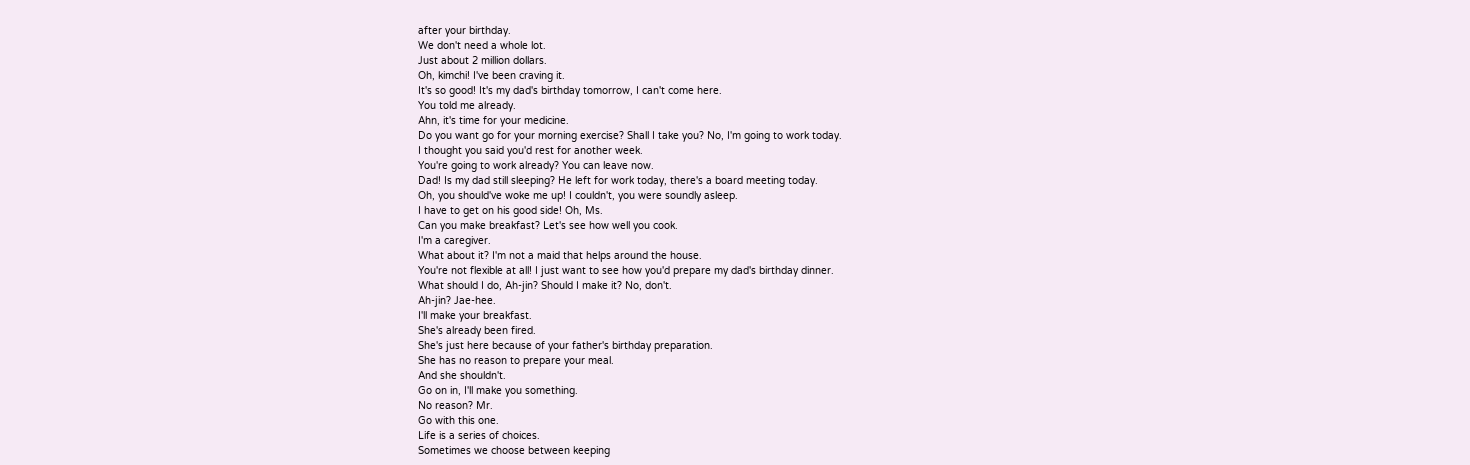after your birthday.
We don't need a whole lot.
Just about 2 million dollars.
Oh, kimchi! I've been craving it.
It's so good! It's my dad's birthday tomorrow, I can't come here.
You told me already.
Ahn, it's time for your medicine.
Do you want go for your morning exercise? Shall I take you? No, I'm going to work today.
I thought you said you'd rest for another week.
You're going to work already? You can leave now.
Dad! Is my dad still sleeping? He left for work today, there's a board meeting today.
Oh, you should've woke me up! I couldn't, you were soundly asleep.
I have to get on his good side! Oh, Ms.
Can you make breakfast? Let's see how well you cook.
I'm a caregiver.
What about it? I'm not a maid that helps around the house.
You're not flexible at all! I just want to see how you'd prepare my dad's birthday dinner.
What should I do, Ah-jin? Should I make it? No, don't.
Ah-jin? Jae-hee.
I'll make your breakfast.
She's already been fired.
She's just here because of your father's birthday preparation.
She has no reason to prepare your meal.
And she shouldn't.
Go on in, I'll make you something.
No reason? Mr.
Go with this one.
Life is a series of choices.
Sometimes we choose between keeping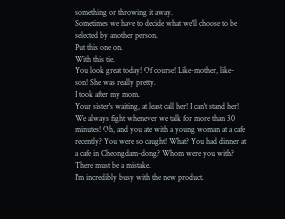something or throwing it away.
Sometimes we have to decide what we'll choose to be selected by another person.
Put this one on.
With this tie.
You look great today! Of course! Like-mother, like-son! She was really pretty.
I took after my mom.
Your sister's waiting, at least call her! I can't stand her! We always fight whenever we talk for more than 30 minutes! Oh, and you ate with a young woman at a cafe recently? You were so caught! What? You had dinner at a cafe in Cheongdam-dong? Whom were you with? There must be a mistake.
I'm incredibly busy with the new product.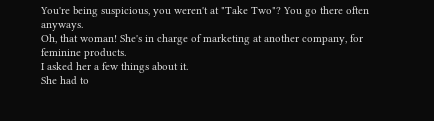You're being suspicious, you weren't at "Take Two"? You go there often anyways.
Oh, that woman! She's in charge of marketing at another company, for feminine products.
I asked her a few things about it.
She had to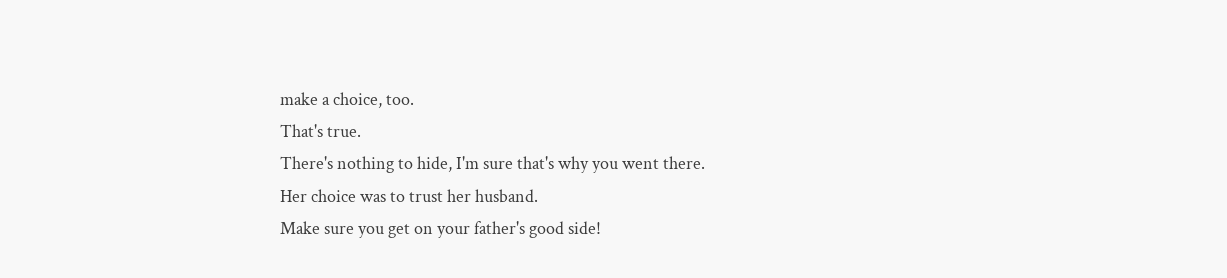make a choice, too.
That's true.
There's nothing to hide, I'm sure that's why you went there.
Her choice was to trust her husband.
Make sure you get on your father's good side!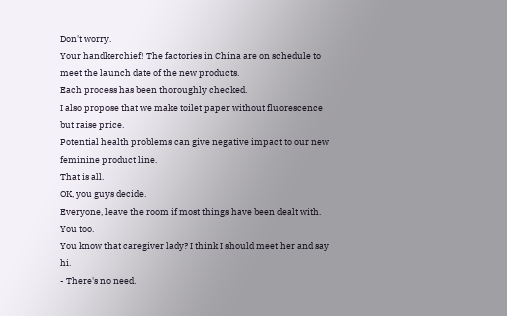Don't worry.
Your handkerchief! The factories in China are on schedule to meet the launch date of the new products.
Each process has been thoroughly checked.
I also propose that we make toilet paper without fluorescence but raise price.
Potential health problems can give negative impact to our new feminine product line.
That is all.
OK, you guys decide.
Everyone, leave the room if most things have been dealt with.
You too.
You know that caregiver lady? I think I should meet her and say hi.
- There's no need.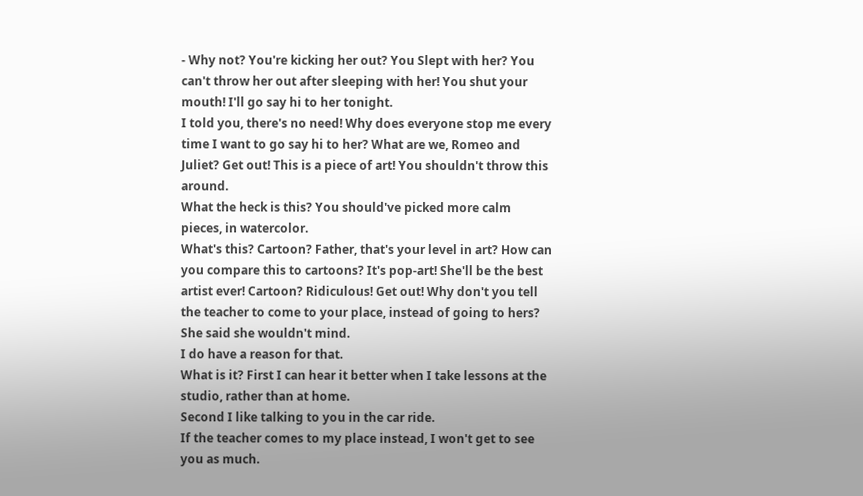- Why not? You're kicking her out? You Slept with her? You can't throw her out after sleeping with her! You shut your mouth! I'll go say hi to her tonight.
I told you, there's no need! Why does everyone stop me every time I want to go say hi to her? What are we, Romeo and Juliet? Get out! This is a piece of art! You shouldn't throw this around.
What the heck is this? You should've picked more calm pieces, in watercolor.
What's this? Cartoon? Father, that's your level in art? How can you compare this to cartoons? It's pop-art! She'll be the best artist ever! Cartoon? Ridiculous! Get out! Why don't you tell the teacher to come to your place, instead of going to hers? She said she wouldn't mind.
I do have a reason for that.
What is it? First I can hear it better when I take lessons at the studio, rather than at home.
Second I like talking to you in the car ride.
If the teacher comes to my place instead, I won't get to see you as much.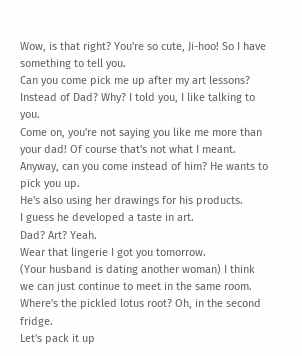Wow, is that right? You're so cute, Ji-hoo! So I have something to tell you.
Can you come pick me up after my art lessons? Instead of Dad? Why? I told you, I like talking to you.
Come on, you're not saying you like me more than your dad! Of course that's not what I meant.
Anyway, can you come instead of him? He wants to pick you up.
He's also using her drawings for his products.
I guess he developed a taste in art.
Dad? Art? Yeah.
Wear that lingerie I got you tomorrow.
(Your husband is dating another woman) I think we can just continue to meet in the same room.
Where's the pickled lotus root? Oh, in the second fridge.
Let's pack it up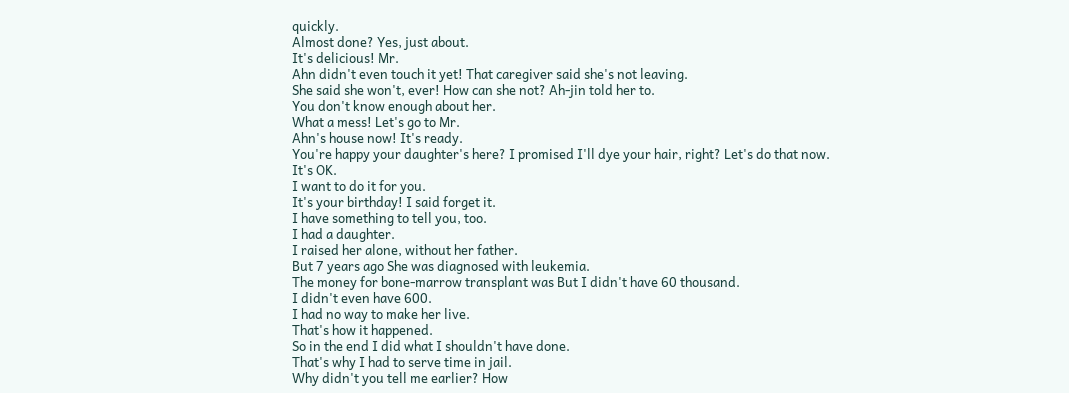quickly.
Almost done? Yes, just about.
It's delicious! Mr.
Ahn didn't even touch it yet! That caregiver said she's not leaving.
She said she won't, ever! How can she not? Ah-jin told her to.
You don't know enough about her.
What a mess! Let's go to Mr.
Ahn's house now! It's ready.
You're happy your daughter's here? I promised I'll dye your hair, right? Let's do that now.
It's OK.
I want to do it for you.
It's your birthday! I said forget it.
I have something to tell you, too.
I had a daughter.
I raised her alone, without her father.
But 7 years ago She was diagnosed with leukemia.
The money for bone-marrow transplant was But I didn't have 60 thousand.
I didn't even have 600.
I had no way to make her live.
That's how it happened.
So in the end I did what I shouldn't have done.
That's why I had to serve time in jail.
Why didn't you tell me earlier? How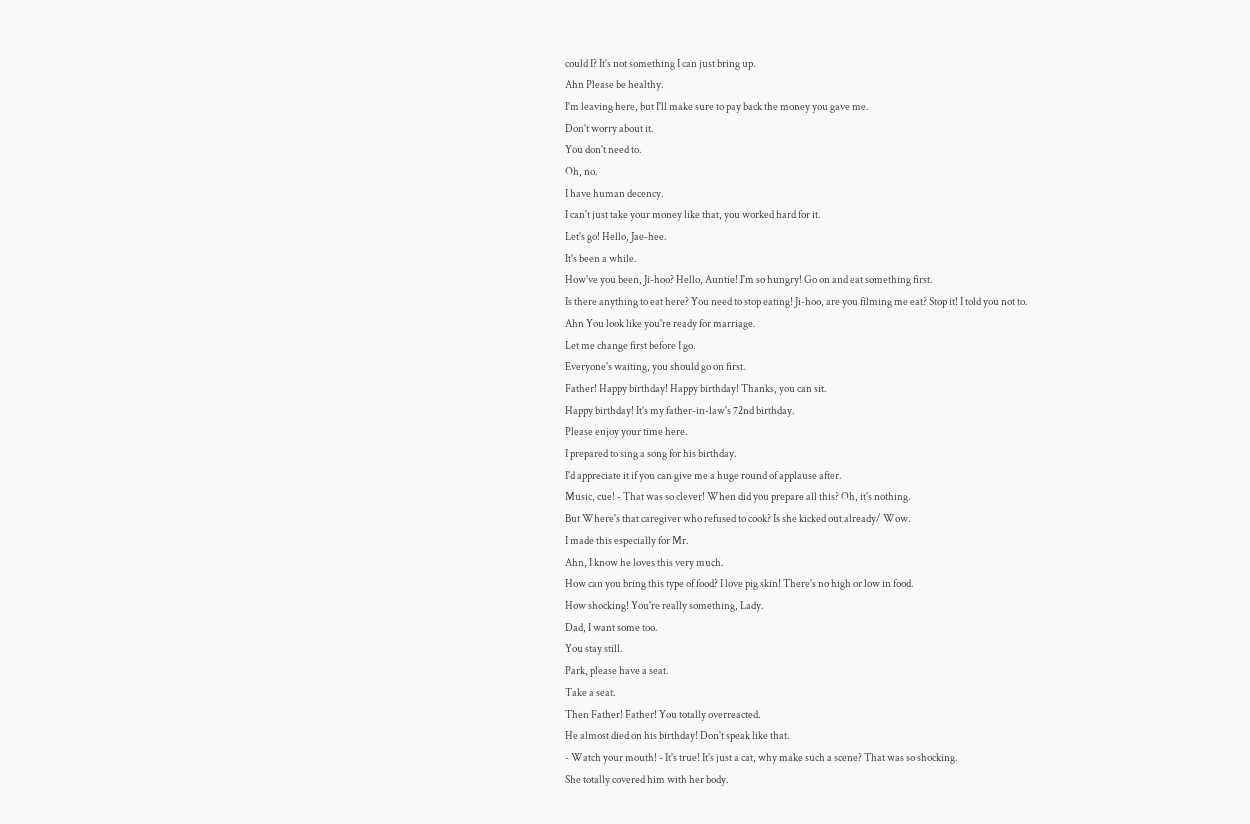could I? It's not something I can just bring up.
Ahn Please be healthy.
I'm leaving here, but I'll make sure to pay back the money you gave me.
Don't worry about it.
You don't need to.
Oh, no.
I have human decency.
I can't just take your money like that, you worked hard for it.
Let's go! Hello, Jae-hee.
It's been a while.
How've you been, Ji-hoo? Hello, Auntie! I'm so hungry! Go on and eat something first.
Is there anything to eat here? You need to stop eating! Ji-hoo, are you filming me eat? Stop it! I told you not to.
Ahn You look like you're ready for marriage.
Let me change first before I go.
Everyone's waiting, you should go on first.
Father! Happy birthday! Happy birthday! Thanks, you can sit.
Happy birthday! It's my father-in-law's 72nd birthday.
Please enjoy your time here.
I prepared to sing a song for his birthday.
I'd appreciate it if you can give me a huge round of applause after.
Music, cue! - That was so clever! When did you prepare all this? Oh, it's nothing.
But Where's that caregiver who refused to cook? Is she kicked out already/ Wow.
I made this especially for Mr.
Ahn, I know he loves this very much.
How can you bring this type of food? I love pig skin! There's no high or low in food.
How shocking! You're really something, Lady.
Dad, I want some too.
You stay still.
Park, please have a seat.
Take a seat.
Then Father! Father! You totally overreacted.
He almost died on his birthday! Don't speak like that.
- Watch your mouth! - It's true! It's just a cat, why make such a scene? That was so shocking.
She totally covered him with her body.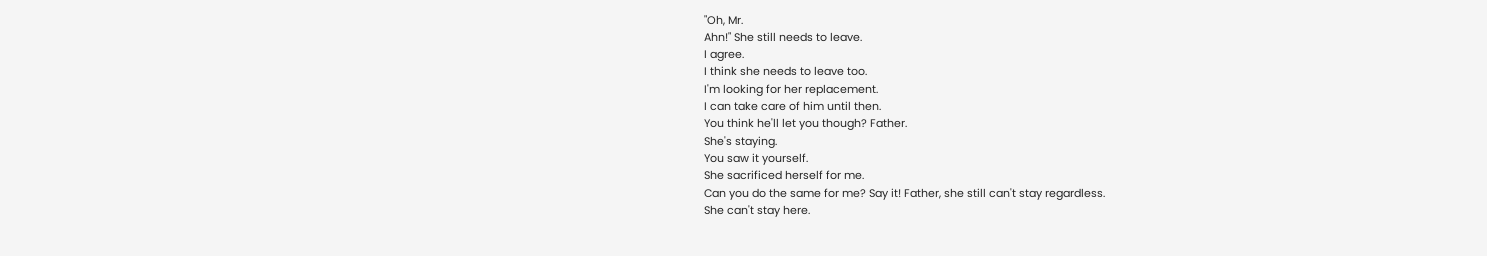"Oh, Mr.
Ahn!" She still needs to leave.
I agree.
I think she needs to leave too.
I'm looking for her replacement.
I can take care of him until then.
You think he'll let you though? Father.
She's staying.
You saw it yourself.
She sacrificed herself for me.
Can you do the same for me? Say it! Father, she still can't stay regardless.
She can't stay here.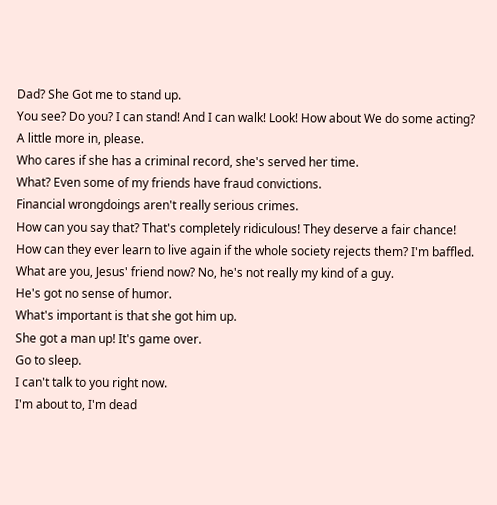Dad? She Got me to stand up.
You see? Do you? I can stand! And I can walk! Look! How about We do some acting? A little more in, please.
Who cares if she has a criminal record, she's served her time.
What? Even some of my friends have fraud convictions.
Financial wrongdoings aren't really serious crimes.
How can you say that? That's completely ridiculous! They deserve a fair chance! How can they ever learn to live again if the whole society rejects them? I'm baffled.
What are you, Jesus' friend now? No, he's not really my kind of a guy.
He's got no sense of humor.
What's important is that she got him up.
She got a man up! It's game over.
Go to sleep.
I can't talk to you right now.
I'm about to, I'm dead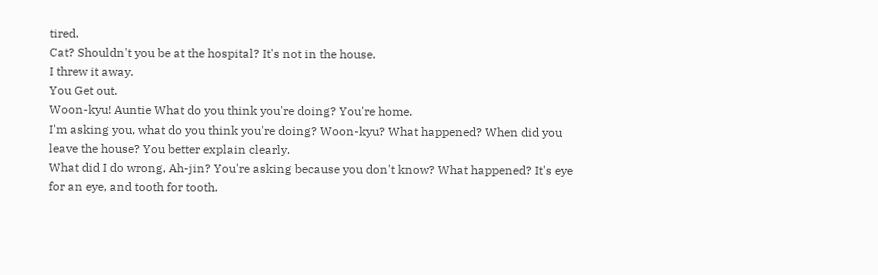tired.
Cat? Shouldn't you be at the hospital? It's not in the house.
I threw it away.
You Get out.
Woon-kyu! Auntie What do you think you're doing? You're home.
I'm asking you, what do you think you're doing? Woon-kyu? What happened? When did you leave the house? You better explain clearly.
What did I do wrong, Ah-jin? You're asking because you don't know? What happened? It's eye for an eye, and tooth for tooth.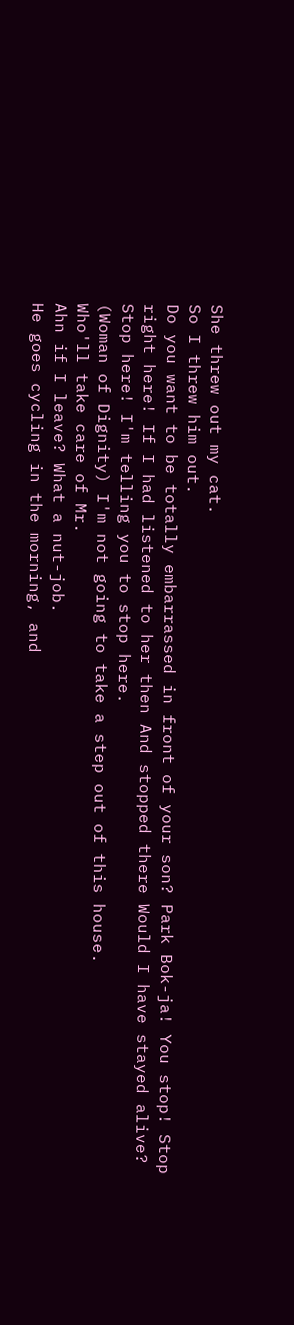She threw out my cat.
So I threw him out.
Do you want to be totally embarrassed in front of your son? Park Bok-ja! You stop! Stop right here! If I had listened to her then And stopped there Would I have stayed alive? Stop here! I'm telling you to stop here.
(Woman of Dignity) I'm not going to take a step out of this house.
Who'll take care of Mr.
Ahn if I leave? What a nut-job.
He goes cycling in the morning, and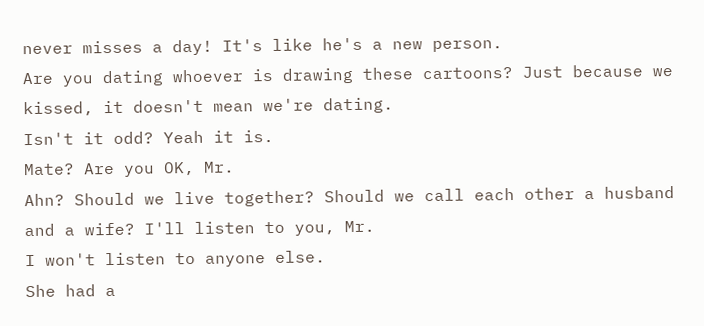never misses a day! It's like he's a new person.
Are you dating whoever is drawing these cartoons? Just because we kissed, it doesn't mean we're dating.
Isn't it odd? Yeah it is.
Mate? Are you OK, Mr.
Ahn? Should we live together? Should we call each other a husband and a wife? I'll listen to you, Mr.
I won't listen to anyone else.
She had a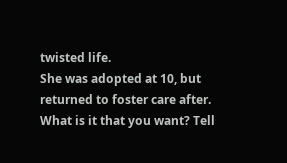twisted life.
She was adopted at 10, but returned to foster care after.
What is it that you want? Tell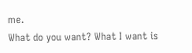me.
What do you want? What I want is